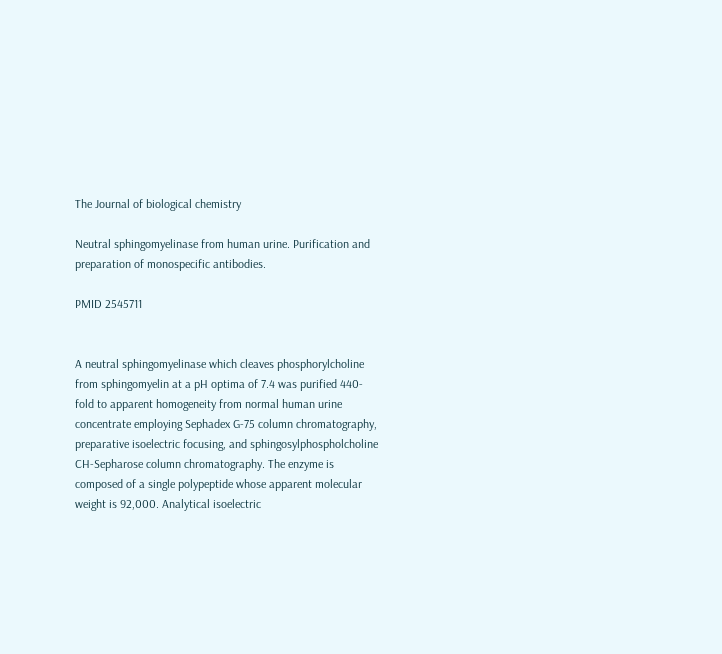The Journal of biological chemistry

Neutral sphingomyelinase from human urine. Purification and preparation of monospecific antibodies.

PMID 2545711


A neutral sphingomyelinase which cleaves phosphorylcholine from sphingomyelin at a pH optima of 7.4 was purified 440-fold to apparent homogeneity from normal human urine concentrate employing Sephadex G-75 column chromatography, preparative isoelectric focusing, and sphingosylphospholcholine CH-Sepharose column chromatography. The enzyme is composed of a single polypeptide whose apparent molecular weight is 92,000. Analytical isoelectric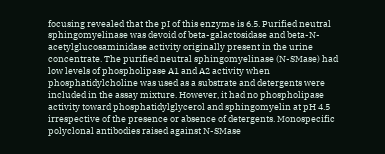focusing revealed that the pI of this enzyme is 6.5. Purified neutral sphingomyelinase was devoid of beta-galactosidase and beta-N-acetylglucosaminidase activity originally present in the urine concentrate. The purified neutral sphingomyelinase (N-SMase) had low levels of phospholipase A1 and A2 activity when phosphatidylcholine was used as a substrate and detergents were included in the assay mixture. However, it had no phospholipase activity toward phosphatidylglycerol and sphingomyelin at pH 4.5 irrespective of the presence or absence of detergents. Monospecific polyclonal antibodies raised against N-SMase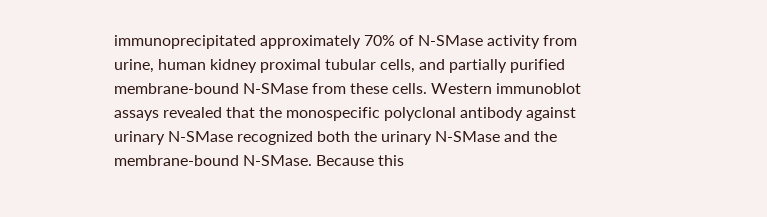immunoprecipitated approximately 70% of N-SMase activity from urine, human kidney proximal tubular cells, and partially purified membrane-bound N-SMase from these cells. Western immunoblot assays revealed that the monospecific polyclonal antibody against urinary N-SMase recognized both the urinary N-SMase and the membrane-bound N-SMase. Because this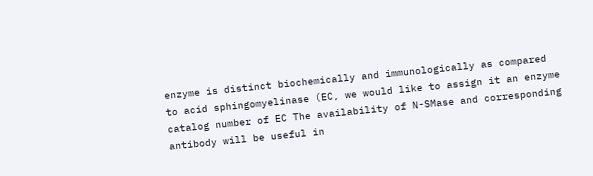enzyme is distinct biochemically and immunologically as compared to acid sphingomyelinase (EC, we would like to assign it an enzyme catalog number of EC The availability of N-SMase and corresponding antibody will be useful in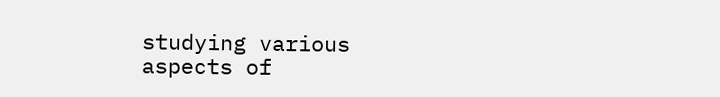studying various aspects of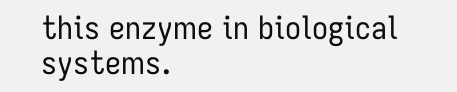this enzyme in biological systems.